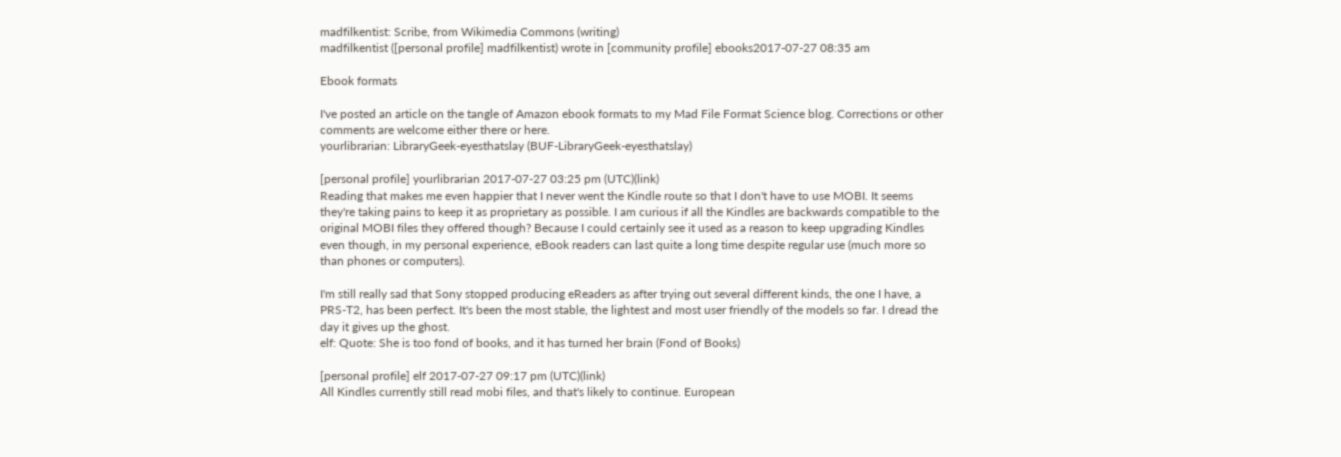madfilkentist: Scribe, from Wikimedia Commons (writing)
madfilkentist ([personal profile] madfilkentist) wrote in [community profile] ebooks2017-07-27 08:35 am

Ebook formats

I've posted an article on the tangle of Amazon ebook formats to my Mad File Format Science blog. Corrections or other comments are welcome either there or here.
yourlibrarian: LibraryGeek-eyesthatslay (BUF-LibraryGeek-eyesthatslay)

[personal profile] yourlibrarian 2017-07-27 03:25 pm (UTC)(link)
Reading that makes me even happier that I never went the Kindle route so that I don't have to use MOBI. It seems they're taking pains to keep it as proprietary as possible. I am curious if all the Kindles are backwards compatible to the original MOBI files they offered though? Because I could certainly see it used as a reason to keep upgrading Kindles even though, in my personal experience, eBook readers can last quite a long time despite regular use (much more so than phones or computers).

I'm still really sad that Sony stopped producing eReaders as after trying out several different kinds, the one I have, a PRS-T2, has been perfect. It's been the most stable, the lightest and most user friendly of the models so far. I dread the day it gives up the ghost.
elf: Quote: She is too fond of books, and it has turned her brain (Fond of Books)

[personal profile] elf 2017-07-27 09:17 pm (UTC)(link)
All Kindles currently still read mobi files, and that's likely to continue. European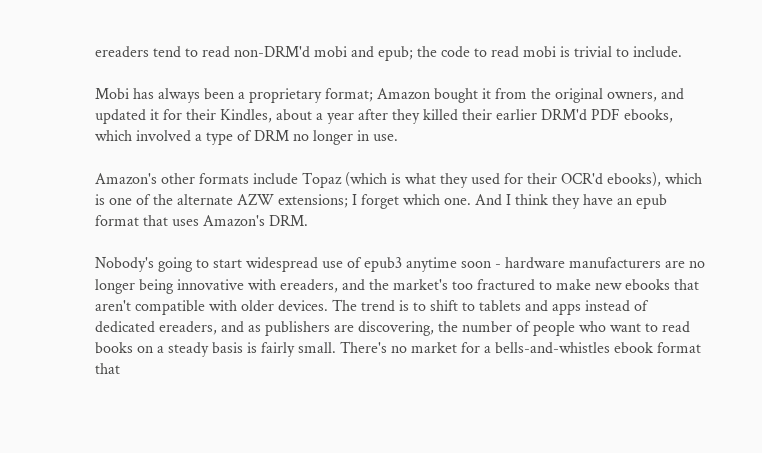ereaders tend to read non-DRM'd mobi and epub; the code to read mobi is trivial to include.

Mobi has always been a proprietary format; Amazon bought it from the original owners, and updated it for their Kindles, about a year after they killed their earlier DRM'd PDF ebooks, which involved a type of DRM no longer in use.

Amazon's other formats include Topaz (which is what they used for their OCR'd ebooks), which is one of the alternate AZW extensions; I forget which one. And I think they have an epub format that uses Amazon's DRM.

Nobody's going to start widespread use of epub3 anytime soon - hardware manufacturers are no longer being innovative with ereaders, and the market's too fractured to make new ebooks that aren't compatible with older devices. The trend is to shift to tablets and apps instead of dedicated ereaders, and as publishers are discovering, the number of people who want to read books on a steady basis is fairly small. There's no market for a bells-and-whistles ebook format that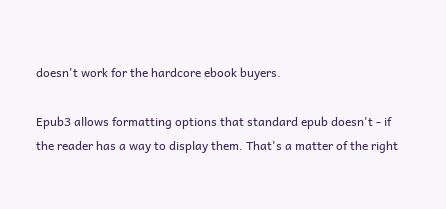doesn't work for the hardcore ebook buyers.

Epub3 allows formatting options that standard epub doesn't - if the reader has a way to display them. That's a matter of the right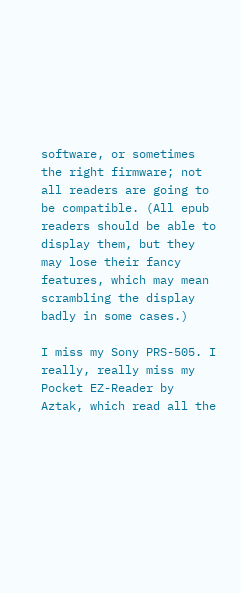software, or sometimes the right firmware; not all readers are going to be compatible. (All epub readers should be able to display them, but they may lose their fancy features, which may mean scrambling the display badly in some cases.)

I miss my Sony PRS-505. I really, really miss my Pocket EZ-Reader by Aztak, which read all the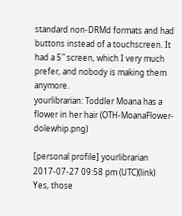standard non-DRMd formats and had buttons instead of a touchscreen. It had a 5" screen, which I very much prefer, and nobody is making them anymore.
yourlibrarian: Toddler Moana has a flower in her hair (OTH-MoanaFlower-dolewhip.png)

[personal profile] yourlibrarian 2017-07-27 09:58 pm (UTC)(link)
Yes, those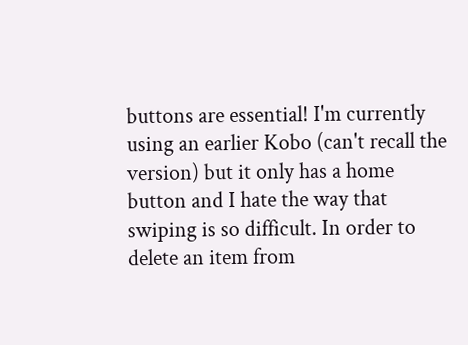buttons are essential! I'm currently using an earlier Kobo (can't recall the version) but it only has a home button and I hate the way that swiping is so difficult. In order to delete an item from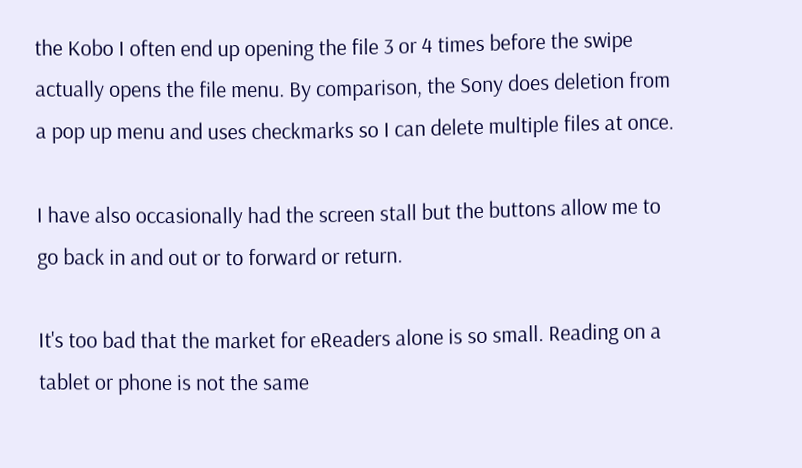the Kobo I often end up opening the file 3 or 4 times before the swipe actually opens the file menu. By comparison, the Sony does deletion from a pop up menu and uses checkmarks so I can delete multiple files at once.

I have also occasionally had the screen stall but the buttons allow me to go back in and out or to forward or return.

It's too bad that the market for eReaders alone is so small. Reading on a tablet or phone is not the same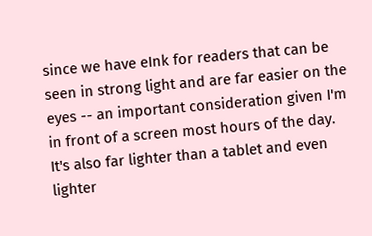since we have eInk for readers that can be seen in strong light and are far easier on the eyes -- an important consideration given I'm in front of a screen most hours of the day. It's also far lighter than a tablet and even lighter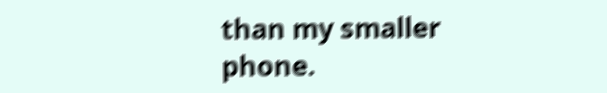than my smaller phone.